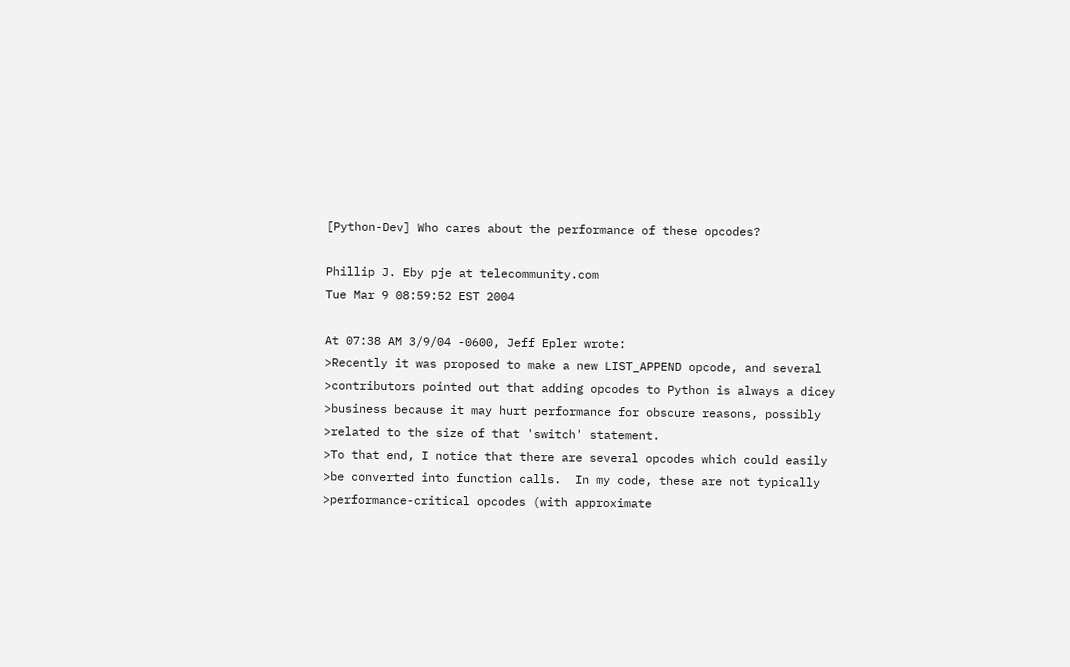[Python-Dev] Who cares about the performance of these opcodes?

Phillip J. Eby pje at telecommunity.com
Tue Mar 9 08:59:52 EST 2004

At 07:38 AM 3/9/04 -0600, Jeff Epler wrote:
>Recently it was proposed to make a new LIST_APPEND opcode, and several
>contributors pointed out that adding opcodes to Python is always a dicey
>business because it may hurt performance for obscure reasons, possibly
>related to the size of that 'switch' statement.
>To that end, I notice that there are several opcodes which could easily
>be converted into function calls.  In my code, these are not typically
>performance-critical opcodes (with approximate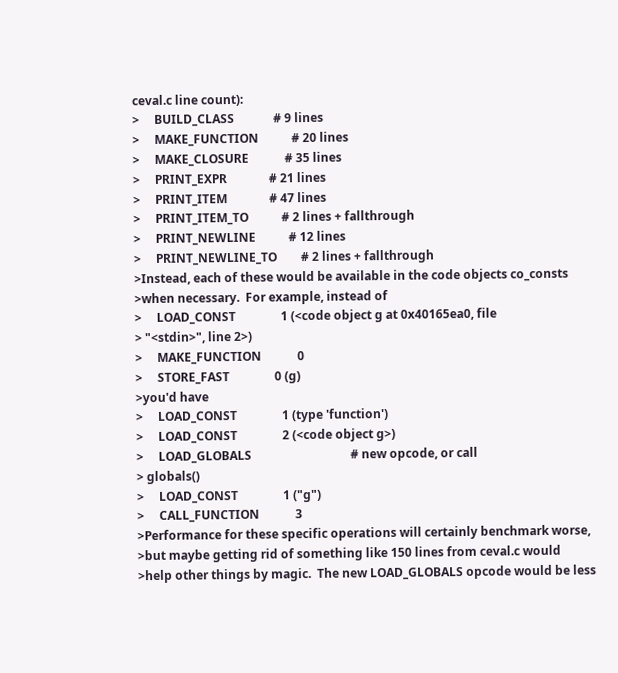ceval.c line count):
>     BUILD_CLASS             # 9 lines
>     MAKE_FUNCTION           # 20 lines
>     MAKE_CLOSURE            # 35 lines
>     PRINT_EXPR              # 21 lines
>     PRINT_ITEM              # 47 lines
>     PRINT_ITEM_TO           # 2 lines + fallthrough
>     PRINT_NEWLINE           # 12 lines
>     PRINT_NEWLINE_TO        # 2 lines + fallthrough
>Instead, each of these would be available in the code objects co_consts
>when necessary.  For example, instead of
>     LOAD_CONST               1 (<code object g at 0x40165ea0, file
> "<stdin>", line 2>)
>     MAKE_FUNCTION            0
>     STORE_FAST               0 (g)
>you'd have
>     LOAD_CONST               1 (type 'function')
>     LOAD_CONST               2 (<code object g>)
>     LOAD_GLOBALS                                 # new opcode, or call
> globals()
>     LOAD_CONST               1 ("g")
>     CALL_FUNCTION            3
>Performance for these specific operations will certainly benchmark worse,
>but maybe getting rid of something like 150 lines from ceval.c would
>help other things by magic.  The new LOAD_GLOBALS opcode would be less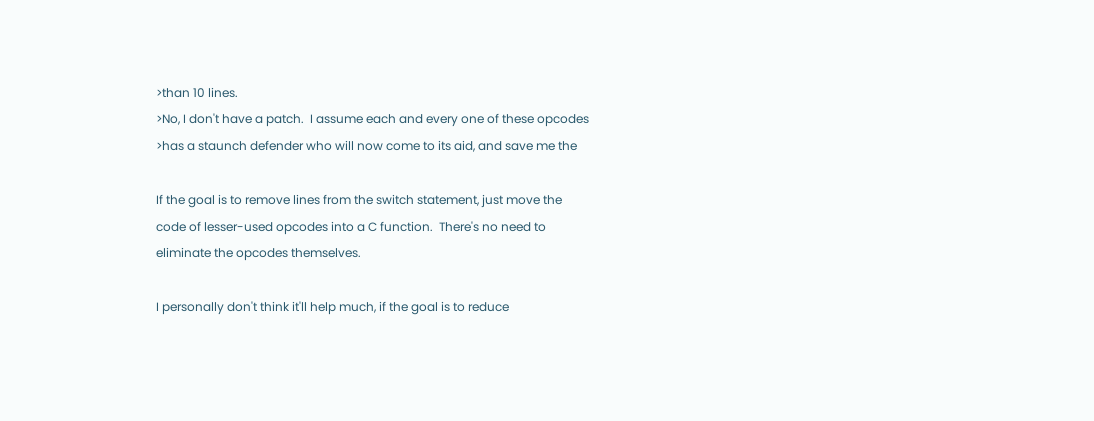>than 10 lines.
>No, I don't have a patch.  I assume each and every one of these opcodes
>has a staunch defender who will now come to its aid, and save me the

If the goal is to remove lines from the switch statement, just move the
code of lesser-used opcodes into a C function.  There's no need to
eliminate the opcodes themselves.

I personally don't think it'll help much, if the goal is to reduce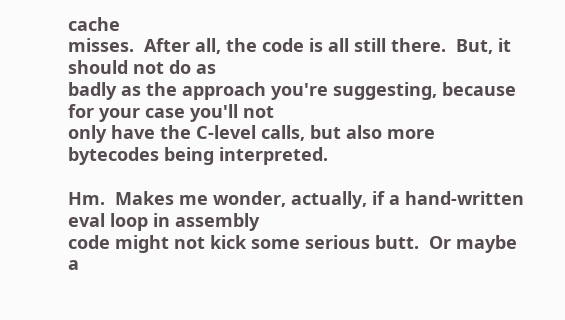cache
misses.  After all, the code is all still there.  But, it should not do as
badly as the approach you're suggesting, because for your case you'll not
only have the C-level calls, but also more bytecodes being interpreted.

Hm.  Makes me wonder, actually, if a hand-written eval loop in assembly
code might not kick some serious butt.  Or maybe a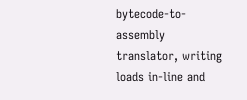bytecode-to-assembly
translator, writing loads in-line and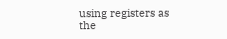using registers as the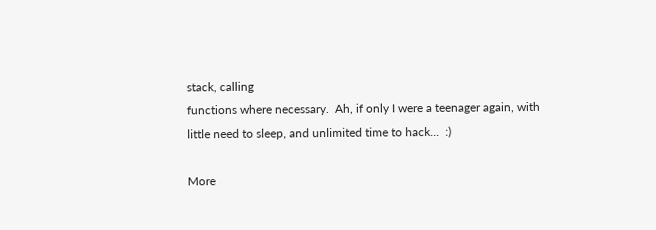stack, calling
functions where necessary.  Ah, if only I were a teenager again, with
little need to sleep, and unlimited time to hack...  :)

More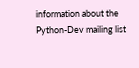information about the Python-Dev mailing list